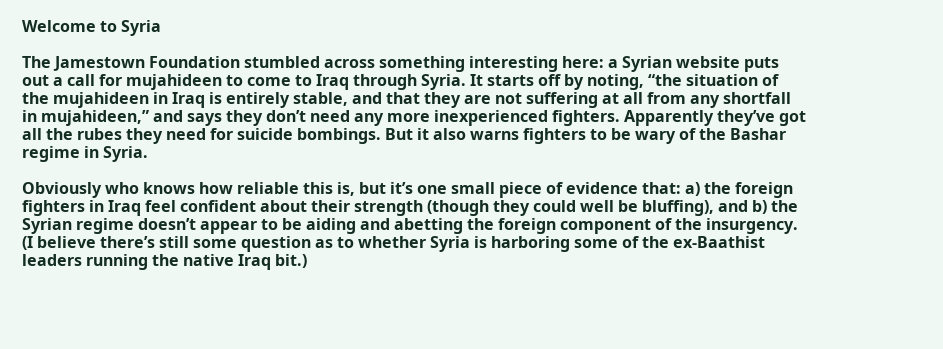Welcome to Syria

The Jamestown Foundation stumbled across something interesting here: a Syrian website puts out a call for mujahideen to come to Iraq through Syria. It starts off by noting, “the situation of the mujahideen in Iraq is entirely stable, and that they are not suffering at all from any shortfall in mujahideen,” and says they don’t need any more inexperienced fighters. Apparently they’ve got all the rubes they need for suicide bombings. But it also warns fighters to be wary of the Bashar regime in Syria.

Obviously who knows how reliable this is, but it’s one small piece of evidence that: a) the foreign fighters in Iraq feel confident about their strength (though they could well be bluffing), and b) the Syrian regime doesn’t appear to be aiding and abetting the foreign component of the insurgency. (I believe there’s still some question as to whether Syria is harboring some of the ex-Baathist leaders running the native Iraq bit.)